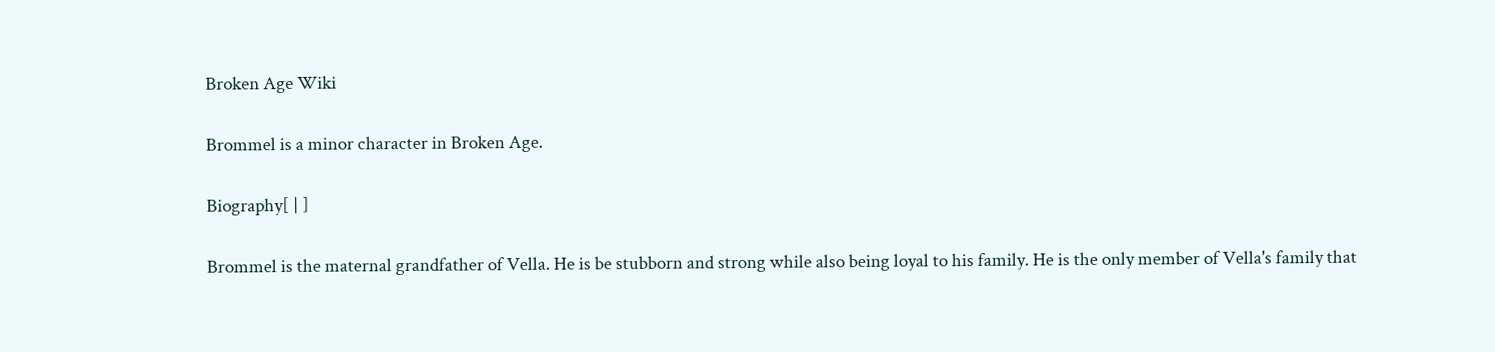Broken Age Wiki

Brommel is a minor character in Broken Age.

Biography[ | ]

Brommel is the maternal grandfather of Vella. He is be stubborn and strong while also being loyal to his family. He is the only member of Vella's family that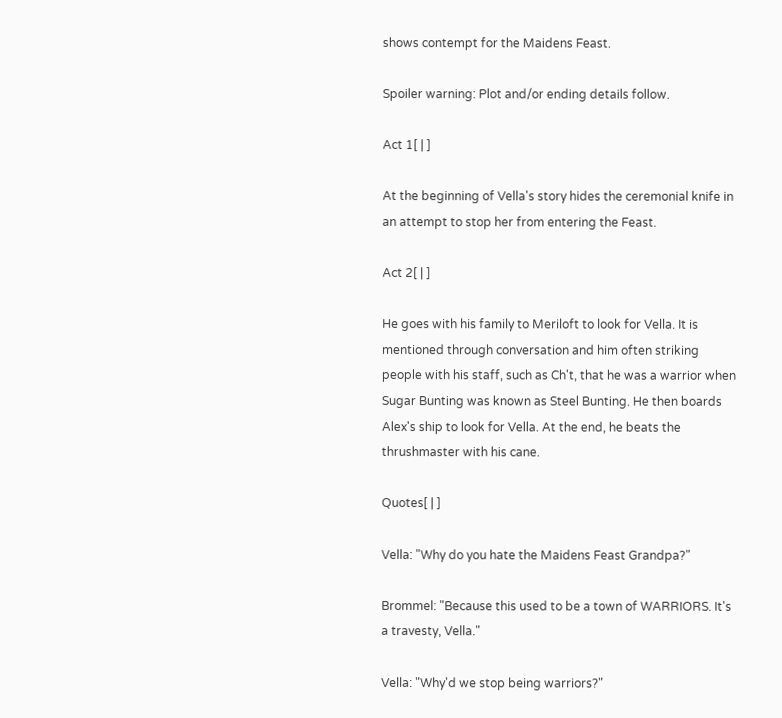shows contempt for the Maidens Feast.

Spoiler warning: Plot and/or ending details follow.

Act 1[ | ]

At the beginning of Vella's story hides the ceremonial knife in an attempt to stop her from entering the Feast.

Act 2[ | ]

He goes with his family to Meriloft to look for Vella. It is mentioned through conversation and him often striking people with his staff, such as Ch't, that he was a warrior when Sugar Bunting was known as Steel Bunting. He then boards Alex's ship to look for Vella. At the end, he beats the thrushmaster with his cane.

Quotes[ | ]

Vella: "Why do you hate the Maidens Feast Grandpa?"

Brommel: "Because this used to be a town of WARRIORS. It's a travesty, Vella."

Vella: "Why'd we stop being warriors?"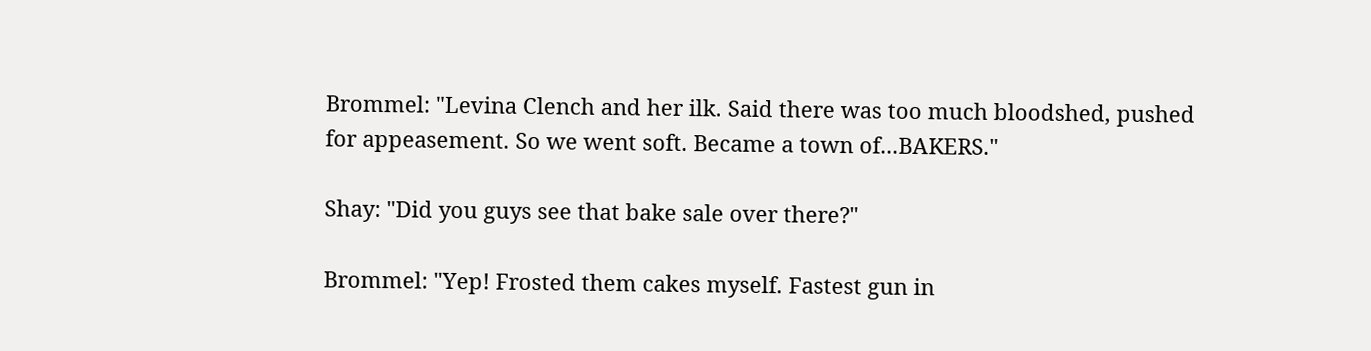Brommel: "Levina Clench and her ilk. Said there was too much bloodshed, pushed for appeasement. So we went soft. Became a town of...BAKERS."

Shay: "Did you guys see that bake sale over there?"

Brommel: "Yep! Frosted them cakes myself. Fastest gun in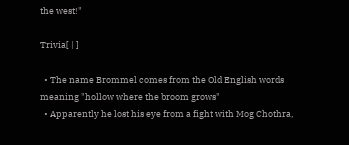the west!"

Trivia[ | ]

  • The name Brommel comes from the Old English words meaning "hollow where the broom grows"
  • Apparently he lost his eye from a fight with Mog Chothra,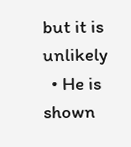but it is unlikely
  • He is shown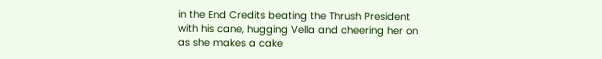in the End Credits beating the Thrush President with his cane, hugging Vella and cheering her on as she makes a cake